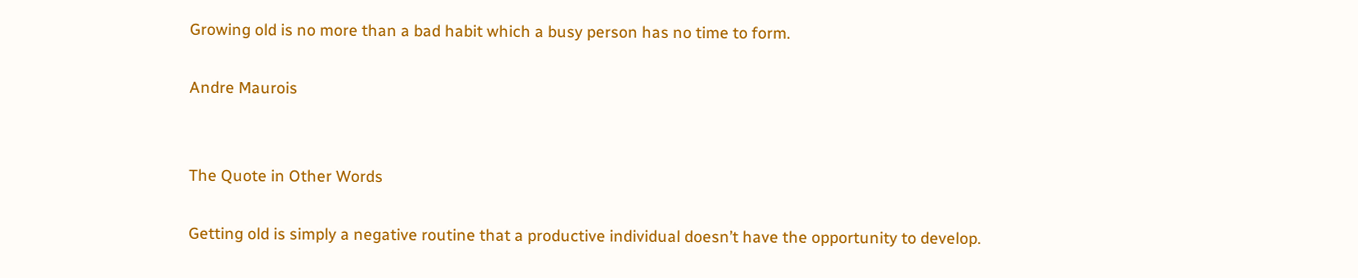Growing old is no more than a bad habit which a busy person has no time to form.

Andre Maurois


The Quote in Other Words

Getting old is simply a negative routine that a productive individual doesn’t have the opportunity to develop.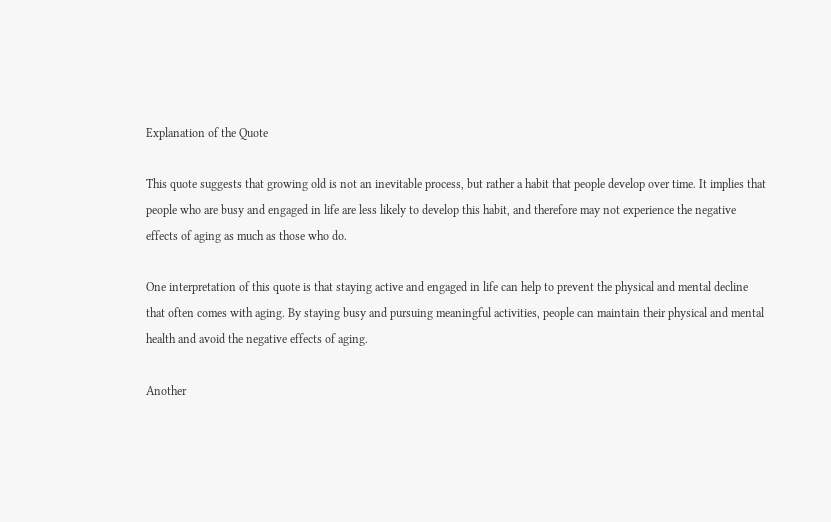Explanation of the Quote

This quote suggests that growing old is not an inevitable process, but rather a habit that people develop over time. It implies that people who are busy and engaged in life are less likely to develop this habit, and therefore may not experience the negative effects of aging as much as those who do.

One interpretation of this quote is that staying active and engaged in life can help to prevent the physical and mental decline that often comes with aging. By staying busy and pursuing meaningful activities, people can maintain their physical and mental health and avoid the negative effects of aging.

Another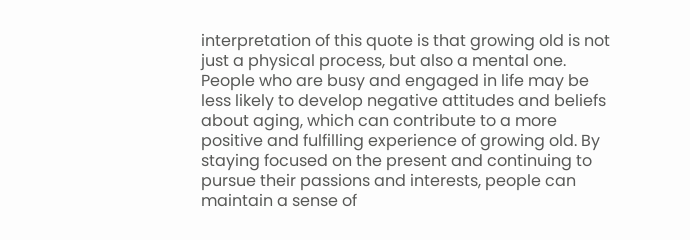interpretation of this quote is that growing old is not just a physical process, but also a mental one. People who are busy and engaged in life may be less likely to develop negative attitudes and beliefs about aging, which can contribute to a more positive and fulfilling experience of growing old. By staying focused on the present and continuing to pursue their passions and interests, people can maintain a sense of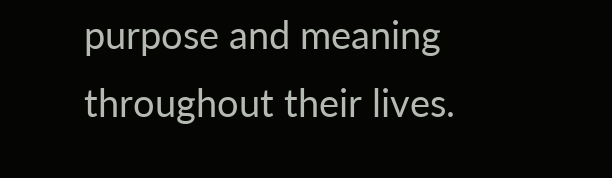purpose and meaning throughout their lives.